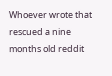Whoever wrote that rescued a nine months old reddit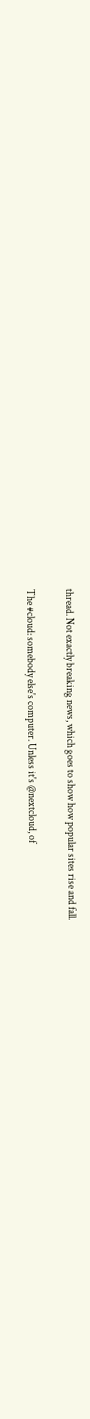thread. Not exactly breaking news, which goes to show how popular sites rise and fall.

The #cloud: somebody else's computer. Unless it's @nextcloud, of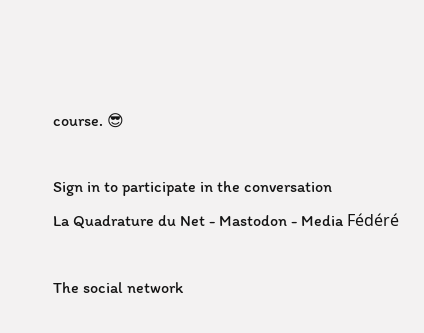course. 😎

Sign in to participate in the conversation
La Quadrature du Net - Mastodon - Media Fédéré

The social network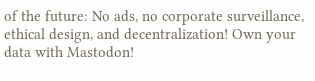of the future: No ads, no corporate surveillance, ethical design, and decentralization! Own your data with Mastodon!